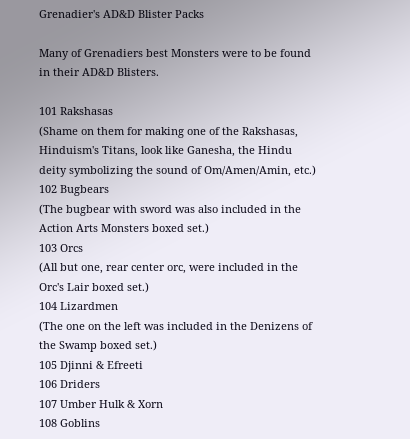Grenadier's AD&D Blister Packs

Many of Grenadiers best Monsters were to be found in their AD&D Blisters.

101 Rakshasas
(Shame on them for making one of the Rakshasas, Hinduism's Titans, look like Ganesha, the Hindu deity symbolizing the sound of Om/Amen/Amin, etc.)
102 Bugbears
(The bugbear with sword was also included in the Action Arts Monsters boxed set.)
103 Orcs
(All but one, rear center orc, were included in the Orc's Lair boxed set.)
104 Lizardmen
(The one on the left was included in the Denizens of the Swamp boxed set.)
105 Djinni & Efreeti
106 Driders
107 Umber Hulk & Xorn
108 Goblins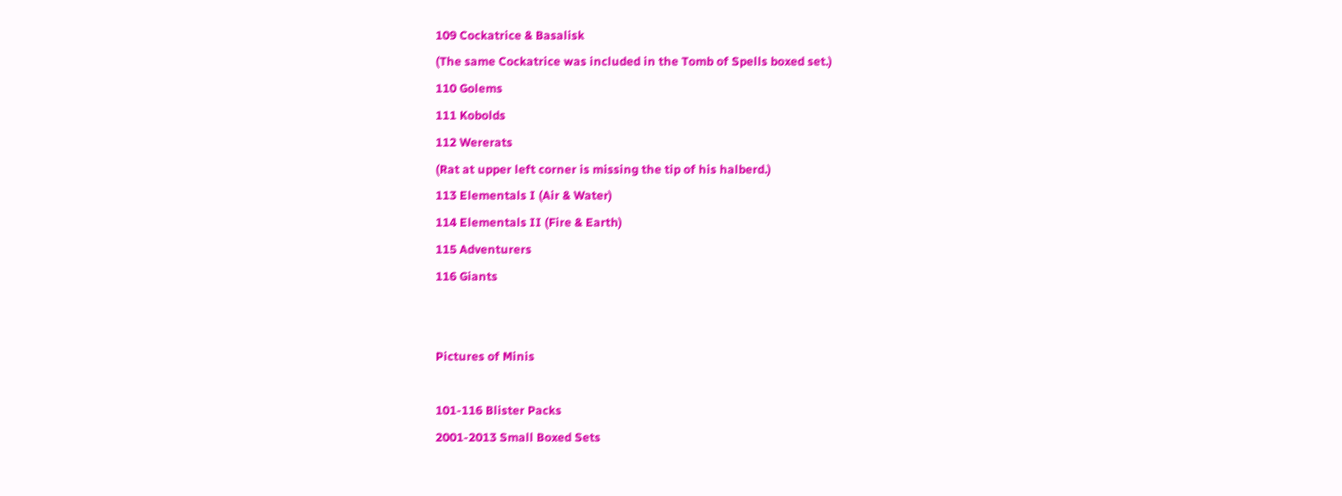109 Cockatrice & Basalisk
(The same Cockatrice was included in the Tomb of Spells boxed set.)
110 Golems
111 Kobolds
112 Wererats
(Rat at upper left corner is missing the tip of his halberd.)
113 Elementals I (Air & Water)
114 Elementals II (Fire & Earth)
115 Adventurers
116 Giants


Pictures of Minis

101-116 Blister Packs
2001-2013 Small Boxed Sets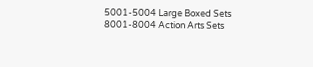5001-5004 Large Boxed Sets
8001-8004 Action Arts Sets